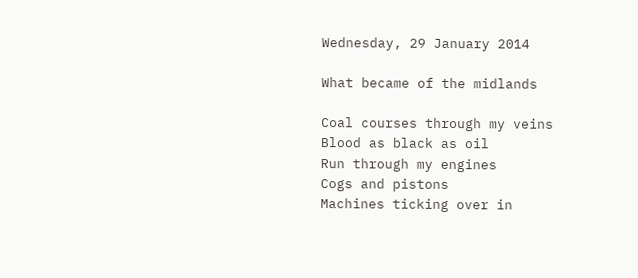Wednesday, 29 January 2014

What became of the midlands

Coal courses through my veins
Blood as black as oil
Run through my engines
Cogs and pistons
Machines ticking over in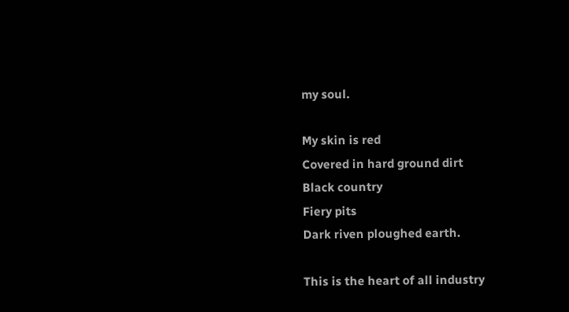my soul.

My skin is red
Covered in hard ground dirt
Black country
Fiery pits
Dark riven ploughed earth.

This is the heart of all industry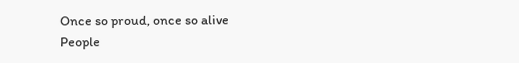Once so proud, once so alive
People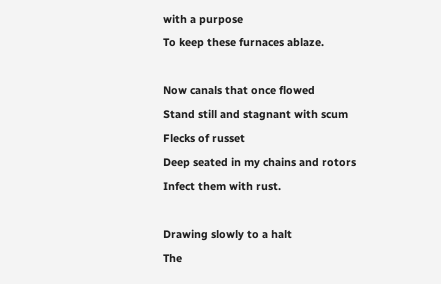with a purpose
To keep these furnaces ablaze.

Now canals that once flowed
Stand still and stagnant with scum
Flecks of russet
Deep seated in my chains and rotors
Infect them with rust.

Drawing slowly to a halt
The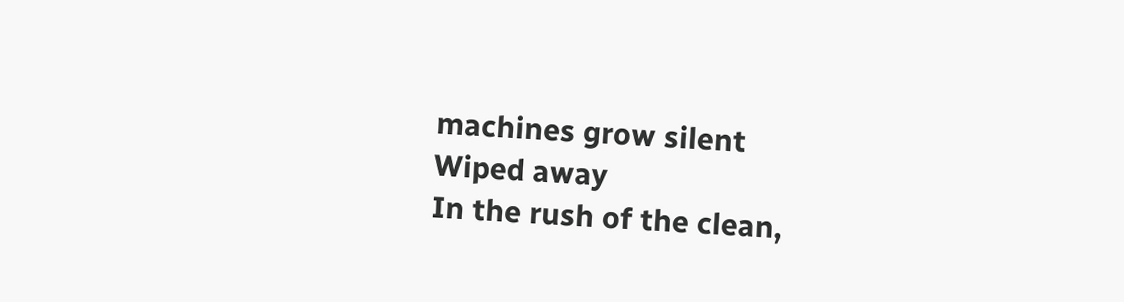machines grow silent
Wiped away
In the rush of the clean,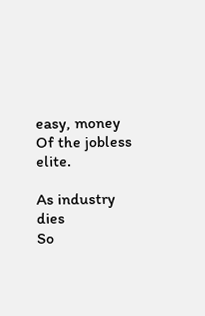easy, money
Of the jobless elite.

As industry dies
So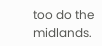too do the midlands.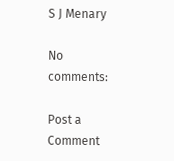S J Menary

No comments:

Post a Comment